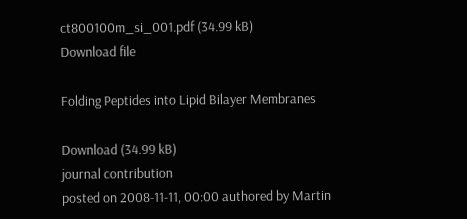ct800100m_si_001.pdf (34.99 kB)
Download file

Folding Peptides into Lipid Bilayer Membranes

Download (34.99 kB)
journal contribution
posted on 2008-11-11, 00:00 authored by Martin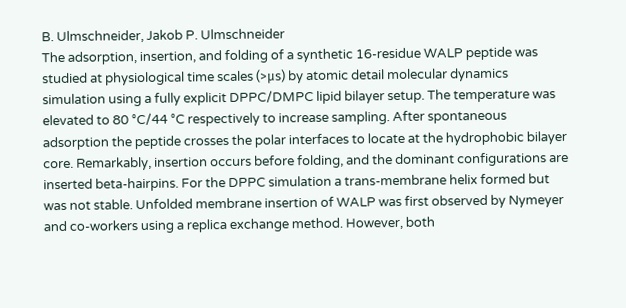B. Ulmschneider, Jakob P. Ulmschneider
The adsorption, insertion, and folding of a synthetic 16-residue WALP peptide was studied at physiological time scales (>μs) by atomic detail molecular dynamics simulation using a fully explicit DPPC/DMPC lipid bilayer setup. The temperature was elevated to 80 °C/44 °C respectively to increase sampling. After spontaneous adsorption the peptide crosses the polar interfaces to locate at the hydrophobic bilayer core. Remarkably, insertion occurs before folding, and the dominant configurations are inserted beta-hairpins. For the DPPC simulation a trans-membrane helix formed but was not stable. Unfolded membrane insertion of WALP was first observed by Nymeyer and co-workers using a replica exchange method. However, both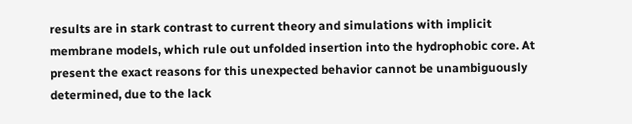results are in stark contrast to current theory and simulations with implicit membrane models, which rule out unfolded insertion into the hydrophobic core. At present the exact reasons for this unexpected behavior cannot be unambiguously determined, due to the lack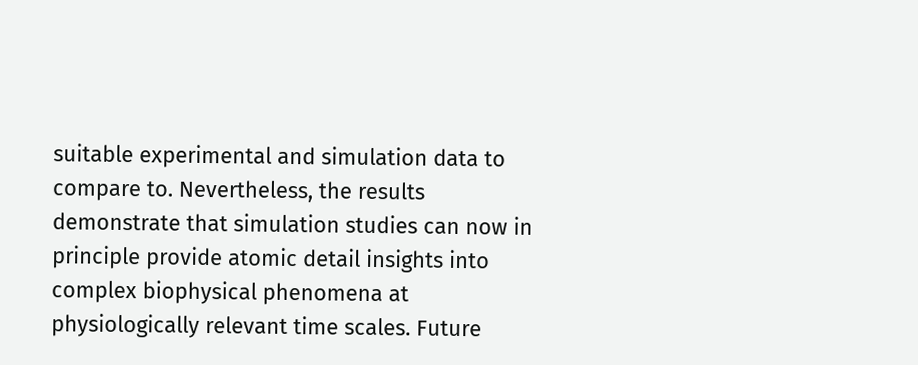suitable experimental and simulation data to compare to. Nevertheless, the results demonstrate that simulation studies can now in principle provide atomic detail insights into complex biophysical phenomena at physiologically relevant time scales. Future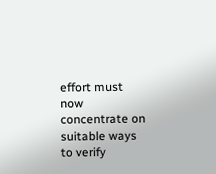effort must now concentrate on suitable ways to verify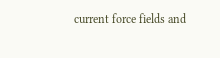current force fields and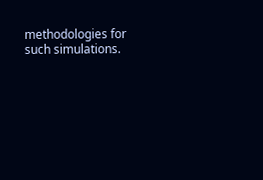methodologies for such simulations.